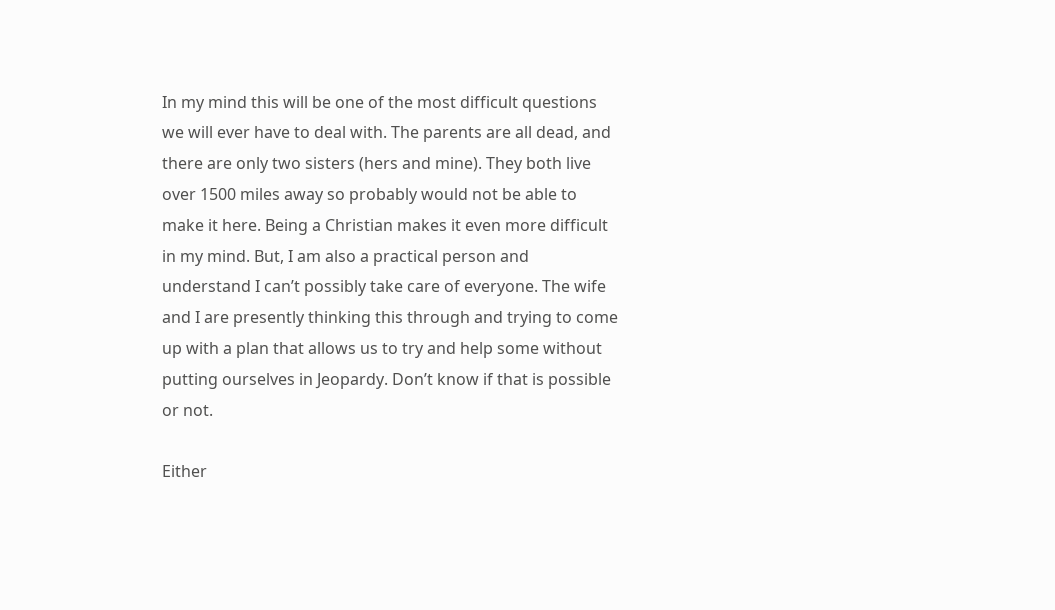In my mind this will be one of the most difficult questions we will ever have to deal with. The parents are all dead, and there are only two sisters (hers and mine). They both live over 1500 miles away so probably would not be able to make it here. Being a Christian makes it even more difficult in my mind. But, I am also a practical person and understand I can’t possibly take care of everyone. The wife and I are presently thinking this through and trying to come up with a plan that allows us to try and help some without putting ourselves in Jeopardy. Don’t know if that is possible or not.

Either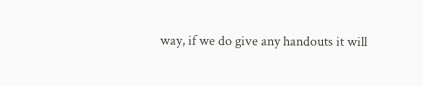way, if we do give any handouts it will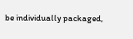be individually packaged,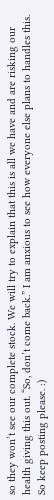so they won’t see our complete stock. We will try to explain that this is all we have and are risking our health giving this out. “So, don’t come back.” I am anxious to see how everyone else plans to handles this. So keep posting please. :)